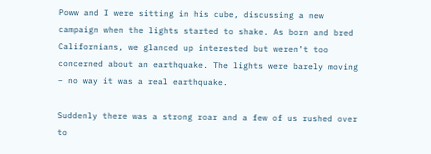Poww and I were sitting in his cube, discussing a new campaign when the lights started to shake. As born and bred Californians, we glanced up interested but weren’t too concerned about an earthquake. The lights were barely moving – no way it was a real earthquake.

Suddenly there was a strong roar and a few of us rushed over to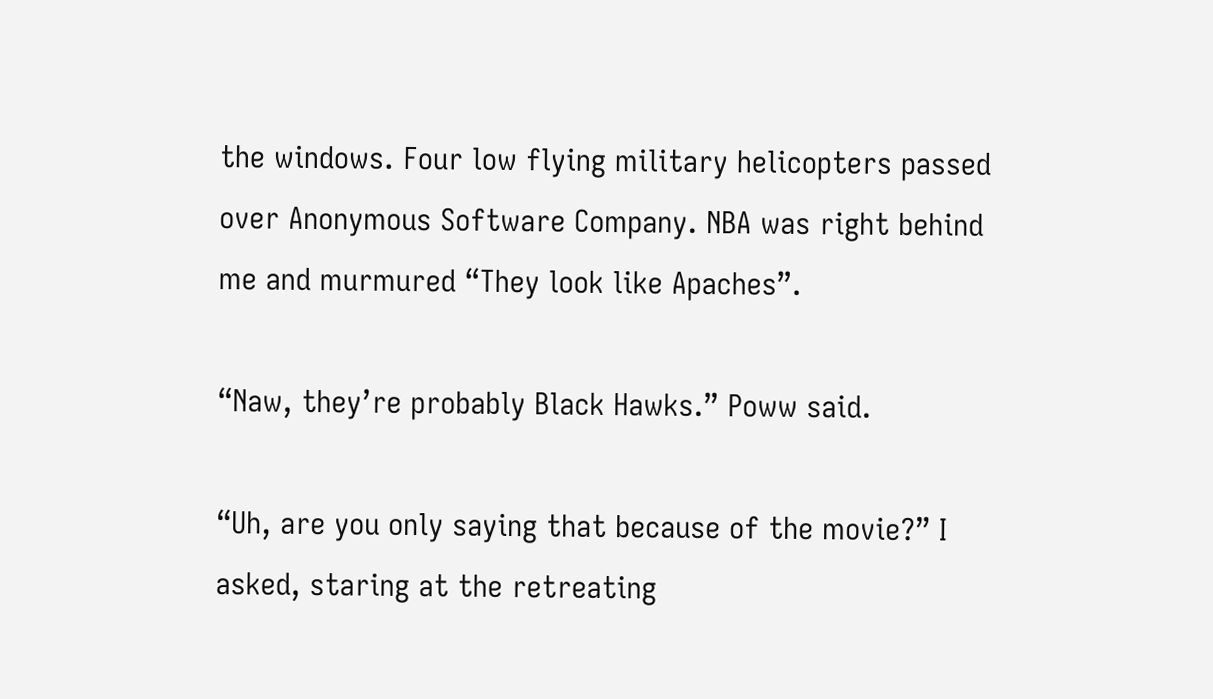the windows. Four low flying military helicopters passed over Anonymous Software Company. NBA was right behind me and murmured “They look like Apaches”.

“Naw, they’re probably Black Hawks.” Poww said.

“Uh, are you only saying that because of the movie?” I asked, staring at the retreating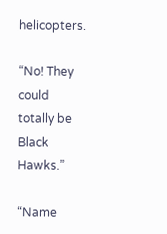helicopters.

“No! They could totally be Black Hawks.”

“Name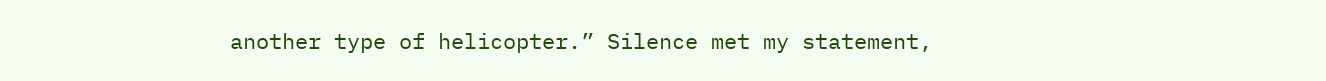another type of helicopter.” Silence met my statement,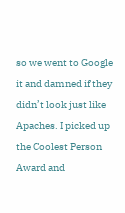so we went to Google it and damned if they didn’t look just like Apaches. I picked up the Coolest Person Award and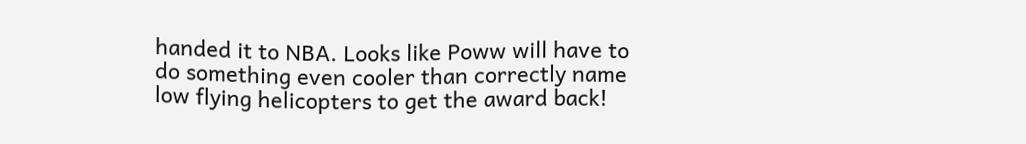handed it to NBA. Looks like Poww will have to do something even cooler than correctly name low flying helicopters to get the award back!